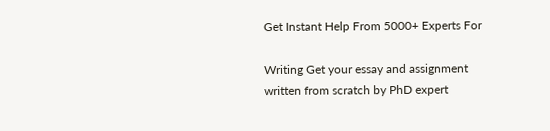Get Instant Help From 5000+ Experts For

Writing Get your essay and assignment written from scratch by PhD expert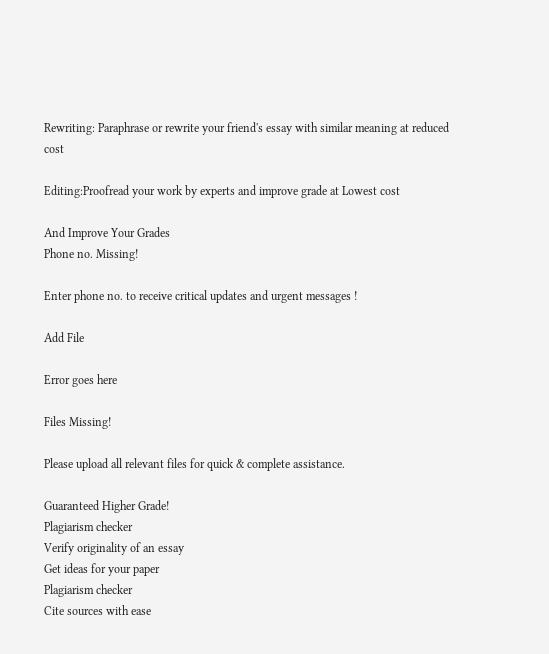Rewriting: Paraphrase or rewrite your friend's essay with similar meaning at reduced cost

Editing:Proofread your work by experts and improve grade at Lowest cost

And Improve Your Grades
Phone no. Missing!

Enter phone no. to receive critical updates and urgent messages !

Add File

Error goes here

Files Missing!

Please upload all relevant files for quick & complete assistance.

Guaranteed Higher Grade!
Plagiarism checker
Verify originality of an essay
Get ideas for your paper
Plagiarism checker
Cite sources with ease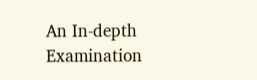An In-depth Examination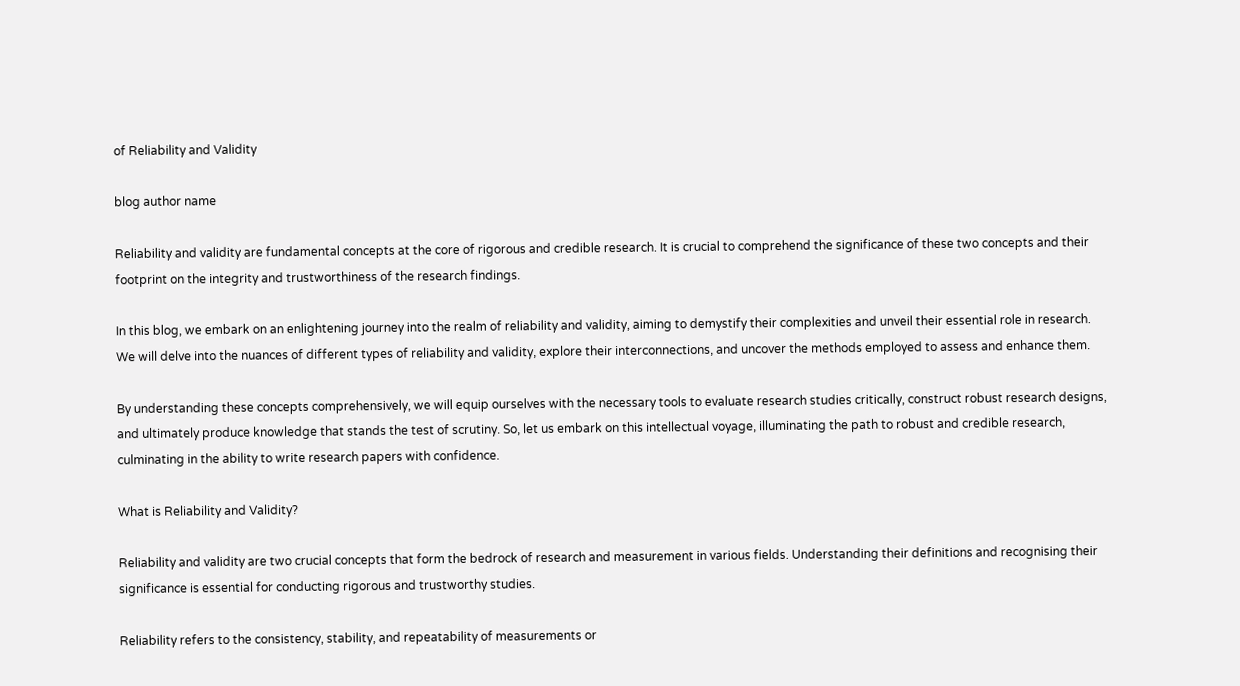of Reliability and Validity

blog author name

Reliability and validity are fundamental concepts at the core of rigorous and credible research. It is crucial to comprehend the significance of these two concepts and their footprint on the integrity and trustworthiness of the research findings.

In this blog, we embark on an enlightening journey into the realm of reliability and validity, aiming to demystify their complexities and unveil their essential role in research. We will delve into the nuances of different types of reliability and validity, explore their interconnections, and uncover the methods employed to assess and enhance them.

By understanding these concepts comprehensively, we will equip ourselves with the necessary tools to evaluate research studies critically, construct robust research designs, and ultimately produce knowledge that stands the test of scrutiny. So, let us embark on this intellectual voyage, illuminating the path to robust and credible research, culminating in the ability to write research papers with confidence.

What is Reliability and Validity?

Reliability and validity are two crucial concepts that form the bedrock of research and measurement in various fields. Understanding their definitions and recognising their significance is essential for conducting rigorous and trustworthy studies.

Reliability refers to the consistency, stability, and repeatability of measurements or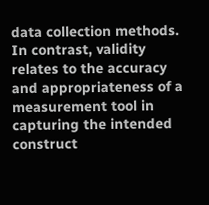data collection methods. In contrast, validity relates to the accuracy and appropriateness of a measurement tool in capturing the intended construct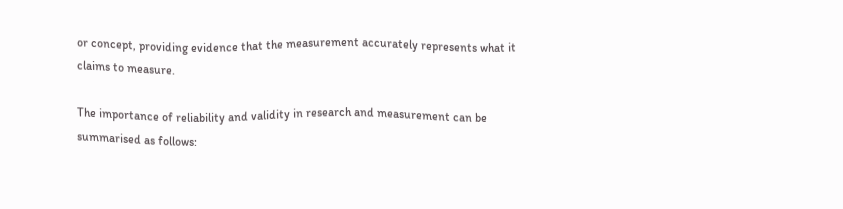or concept, providing evidence that the measurement accurately represents what it claims to measure.

The importance of reliability and validity in research and measurement can be summarised as follows: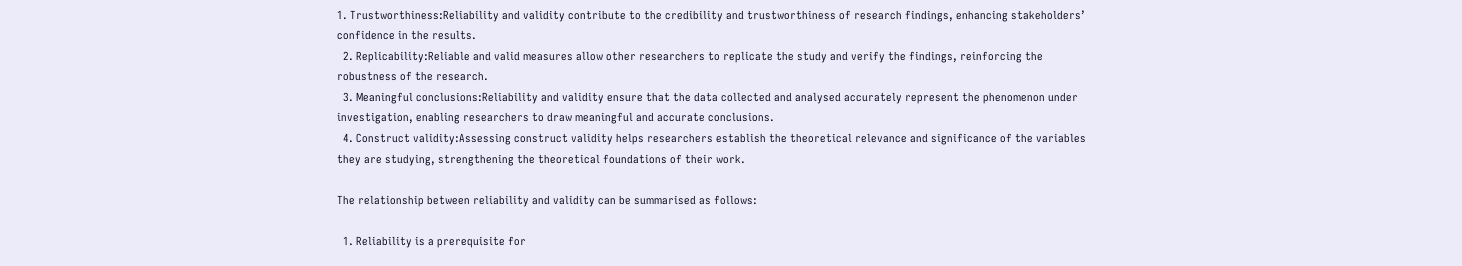1. Trustworthiness:Reliability and validity contribute to the credibility and trustworthiness of research findings, enhancing stakeholders’ confidence in the results.
  2. Replicability:Reliable and valid measures allow other researchers to replicate the study and verify the findings, reinforcing the robustness of the research.
  3. Meaningful conclusions:Reliability and validity ensure that the data collected and analysed accurately represent the phenomenon under investigation, enabling researchers to draw meaningful and accurate conclusions.
  4. Construct validity:Assessing construct validity helps researchers establish the theoretical relevance and significance of the variables they are studying, strengthening the theoretical foundations of their work.

The relationship between reliability and validity can be summarised as follows:

  1. Reliability is a prerequisite for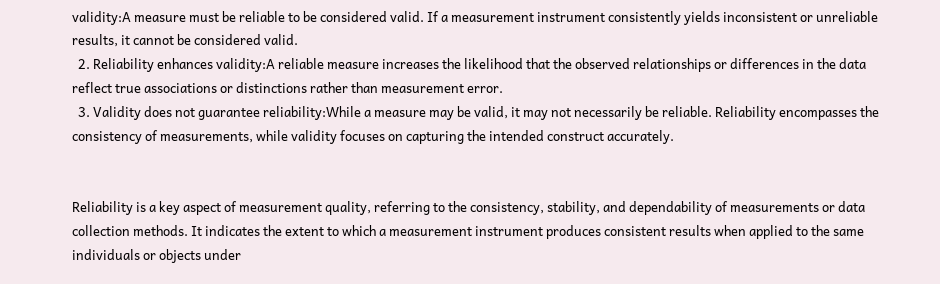validity:A measure must be reliable to be considered valid. If a measurement instrument consistently yields inconsistent or unreliable results, it cannot be considered valid.
  2. Reliability enhances validity:A reliable measure increases the likelihood that the observed relationships or differences in the data reflect true associations or distinctions rather than measurement error.
  3. Validity does not guarantee reliability:While a measure may be valid, it may not necessarily be reliable. Reliability encompasses the consistency of measurements, while validity focuses on capturing the intended construct accurately.


Reliability is a key aspect of measurement quality, referring to the consistency, stability, and dependability of measurements or data collection methods. It indicates the extent to which a measurement instrument produces consistent results when applied to the same individuals or objects under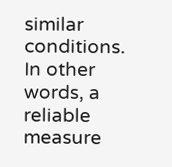similar conditions. In other words, a reliable measure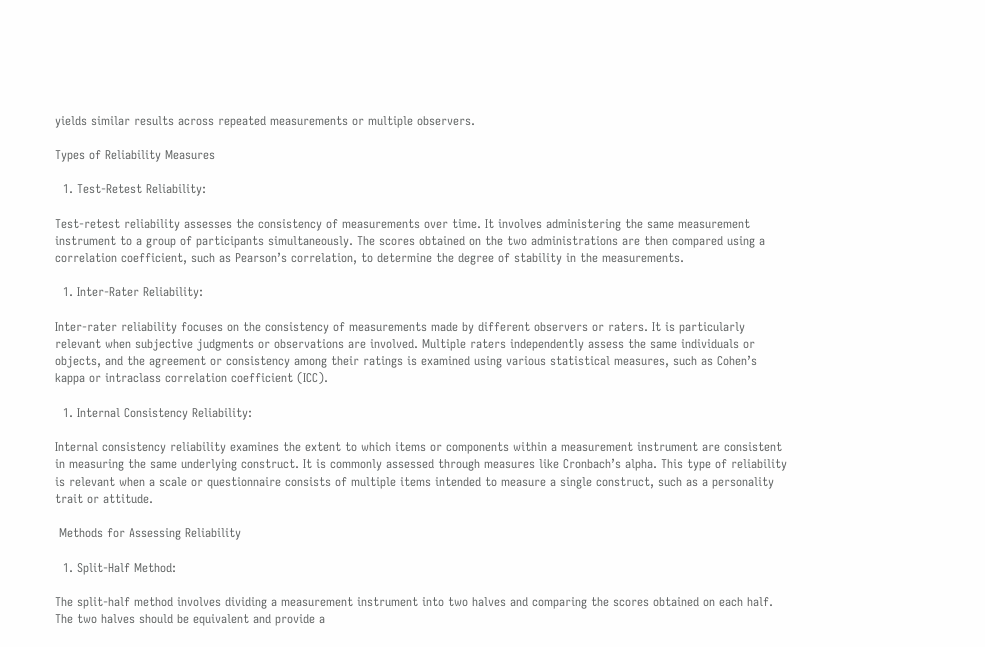yields similar results across repeated measurements or multiple observers.

Types of Reliability Measures

  1. Test-Retest Reliability:

Test-retest reliability assesses the consistency of measurements over time. It involves administering the same measurement instrument to a group of participants simultaneously. The scores obtained on the two administrations are then compared using a correlation coefficient, such as Pearson’s correlation, to determine the degree of stability in the measurements.

  1. Inter-Rater Reliability:

Inter-rater reliability focuses on the consistency of measurements made by different observers or raters. It is particularly relevant when subjective judgments or observations are involved. Multiple raters independently assess the same individuals or objects, and the agreement or consistency among their ratings is examined using various statistical measures, such as Cohen’s kappa or intraclass correlation coefficient (ICC).

  1. Internal Consistency Reliability:

Internal consistency reliability examines the extent to which items or components within a measurement instrument are consistent in measuring the same underlying construct. It is commonly assessed through measures like Cronbach’s alpha. This type of reliability is relevant when a scale or questionnaire consists of multiple items intended to measure a single construct, such as a personality trait or attitude.

 Methods for Assessing Reliability

  1. Split-Half Method:

The split-half method involves dividing a measurement instrument into two halves and comparing the scores obtained on each half. The two halves should be equivalent and provide a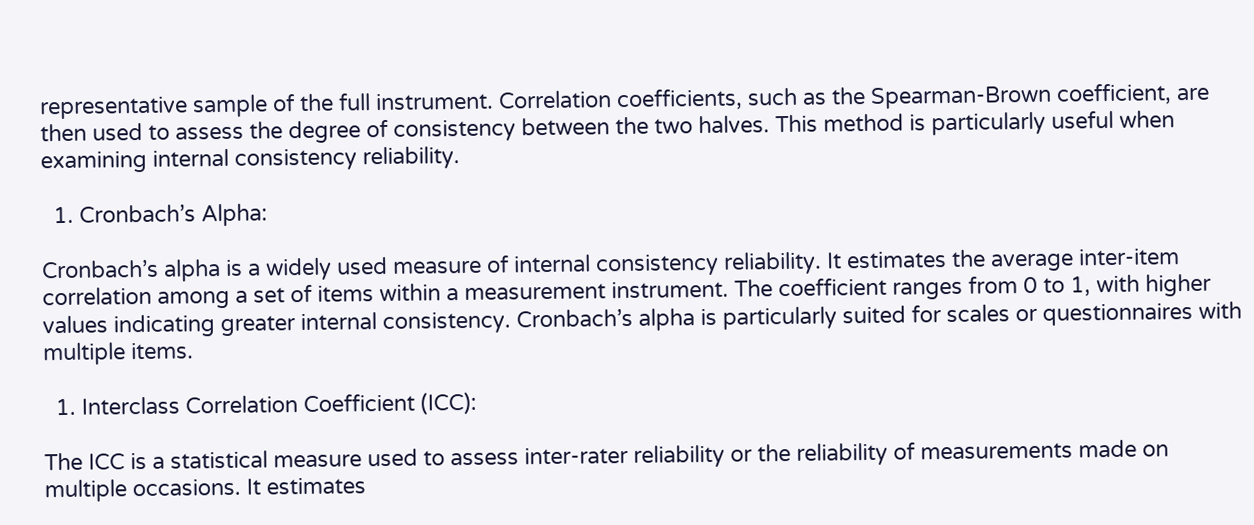representative sample of the full instrument. Correlation coefficients, such as the Spearman-Brown coefficient, are then used to assess the degree of consistency between the two halves. This method is particularly useful when examining internal consistency reliability.

  1. Cronbach’s Alpha:

Cronbach’s alpha is a widely used measure of internal consistency reliability. It estimates the average inter-item correlation among a set of items within a measurement instrument. The coefficient ranges from 0 to 1, with higher values indicating greater internal consistency. Cronbach’s alpha is particularly suited for scales or questionnaires with multiple items.

  1. Interclass Correlation Coefficient (ICC):

The ICC is a statistical measure used to assess inter-rater reliability or the reliability of measurements made on multiple occasions. It estimates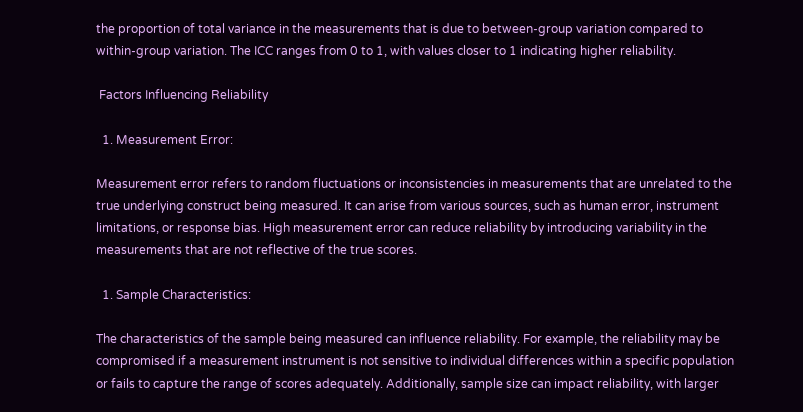the proportion of total variance in the measurements that is due to between-group variation compared to within-group variation. The ICC ranges from 0 to 1, with values closer to 1 indicating higher reliability.

 Factors Influencing Reliability

  1. Measurement Error:

Measurement error refers to random fluctuations or inconsistencies in measurements that are unrelated to the true underlying construct being measured. It can arise from various sources, such as human error, instrument limitations, or response bias. High measurement error can reduce reliability by introducing variability in the measurements that are not reflective of the true scores.

  1. Sample Characteristics:

The characteristics of the sample being measured can influence reliability. For example, the reliability may be compromised if a measurement instrument is not sensitive to individual differences within a specific population or fails to capture the range of scores adequately. Additionally, sample size can impact reliability, with larger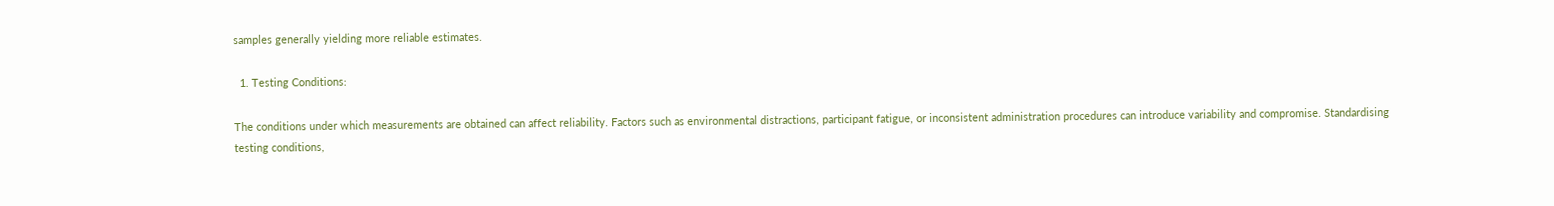samples generally yielding more reliable estimates.

  1. Testing Conditions:

The conditions under which measurements are obtained can affect reliability. Factors such as environmental distractions, participant fatigue, or inconsistent administration procedures can introduce variability and compromise. Standardising testing conditions,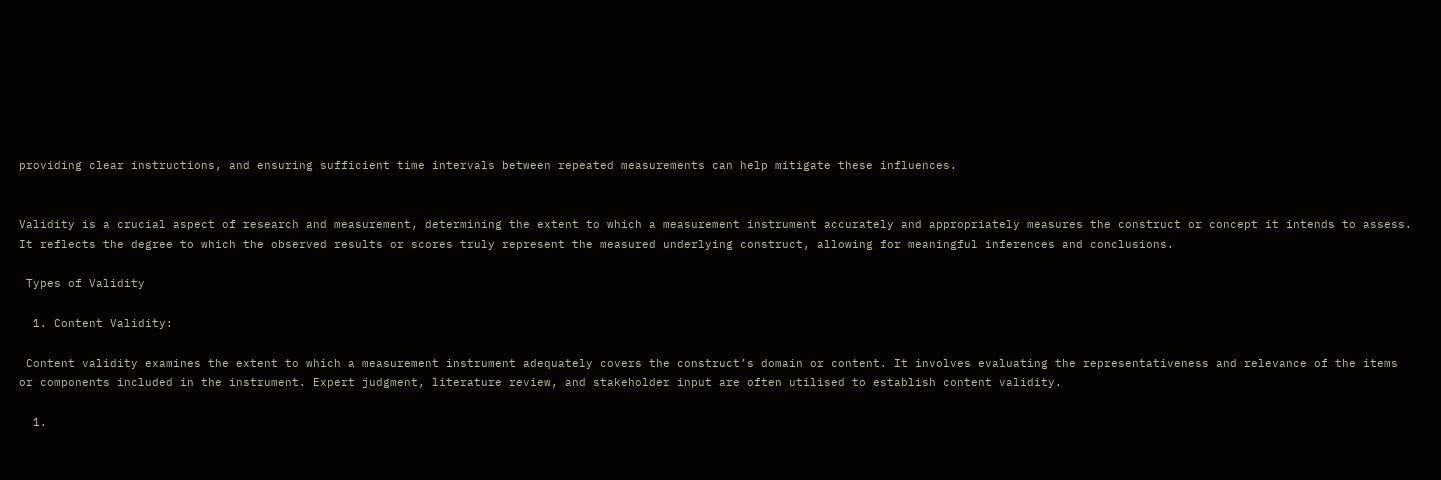providing clear instructions, and ensuring sufficient time intervals between repeated measurements can help mitigate these influences.


Validity is a crucial aspect of research and measurement, determining the extent to which a measurement instrument accurately and appropriately measures the construct or concept it intends to assess. It reflects the degree to which the observed results or scores truly represent the measured underlying construct, allowing for meaningful inferences and conclusions.

 Types of Validity

  1. Content Validity:

 Content validity examines the extent to which a measurement instrument adequately covers the construct’s domain or content. It involves evaluating the representativeness and relevance of the items or components included in the instrument. Expert judgment, literature review, and stakeholder input are often utilised to establish content validity.

  1.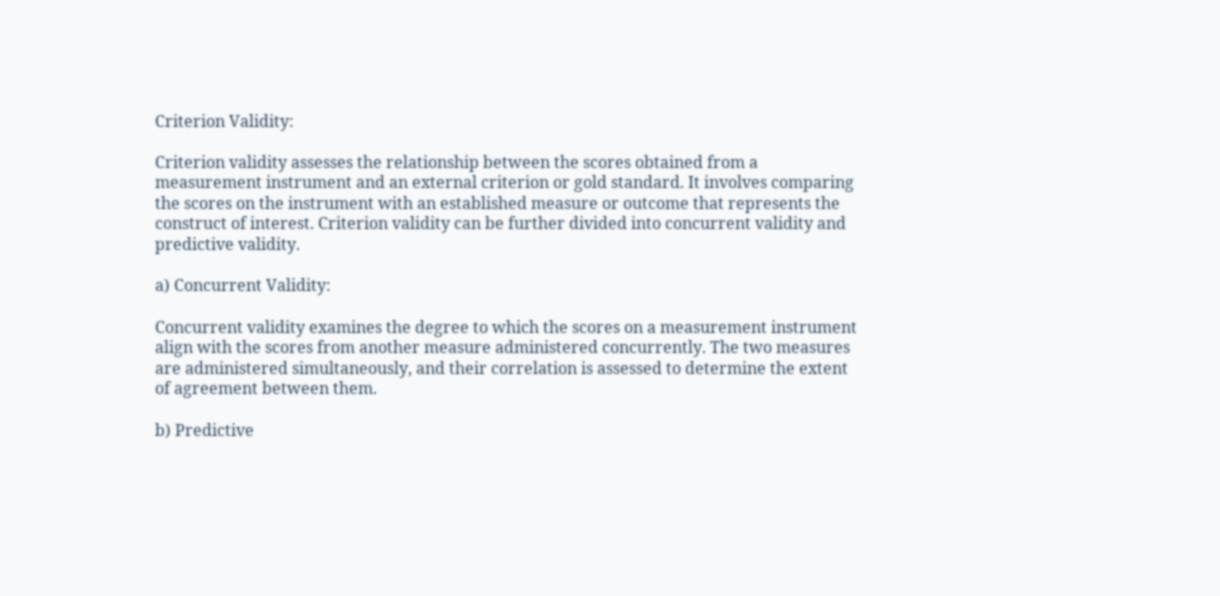Criterion Validity:

Criterion validity assesses the relationship between the scores obtained from a measurement instrument and an external criterion or gold standard. It involves comparing the scores on the instrument with an established measure or outcome that represents the construct of interest. Criterion validity can be further divided into concurrent validity and predictive validity.

a) Concurrent Validity:

Concurrent validity examines the degree to which the scores on a measurement instrument align with the scores from another measure administered concurrently. The two measures are administered simultaneously, and their correlation is assessed to determine the extent of agreement between them.

b) Predictive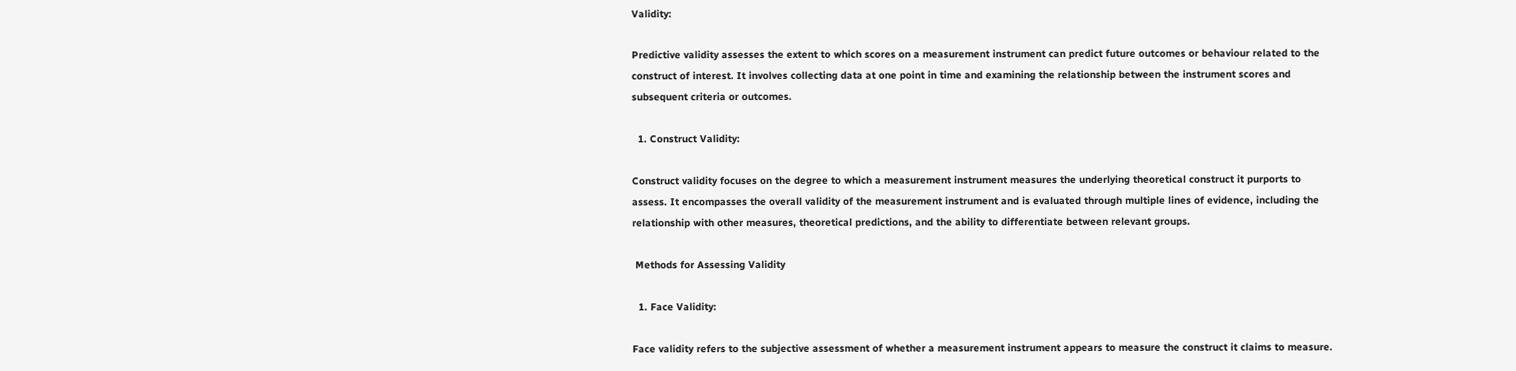Validity:

Predictive validity assesses the extent to which scores on a measurement instrument can predict future outcomes or behaviour related to the construct of interest. It involves collecting data at one point in time and examining the relationship between the instrument scores and subsequent criteria or outcomes.

  1. Construct Validity:

Construct validity focuses on the degree to which a measurement instrument measures the underlying theoretical construct it purports to assess. It encompasses the overall validity of the measurement instrument and is evaluated through multiple lines of evidence, including the relationship with other measures, theoretical predictions, and the ability to differentiate between relevant groups.

 Methods for Assessing Validity

  1. Face Validity:

Face validity refers to the subjective assessment of whether a measurement instrument appears to measure the construct it claims to measure.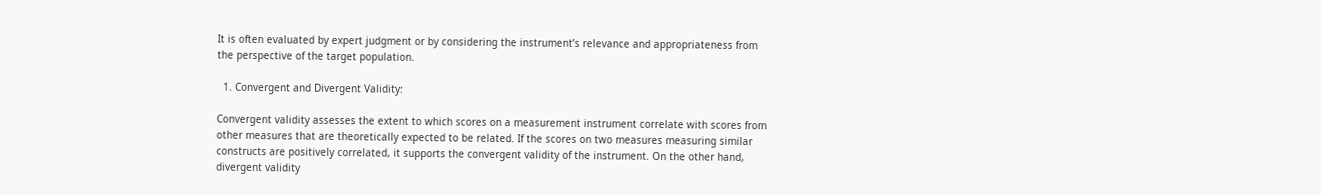It is often evaluated by expert judgment or by considering the instrument’s relevance and appropriateness from the perspective of the target population.

  1. Convergent and Divergent Validity:

Convergent validity assesses the extent to which scores on a measurement instrument correlate with scores from other measures that are theoretically expected to be related. If the scores on two measures measuring similar constructs are positively correlated, it supports the convergent validity of the instrument. On the other hand, divergent validity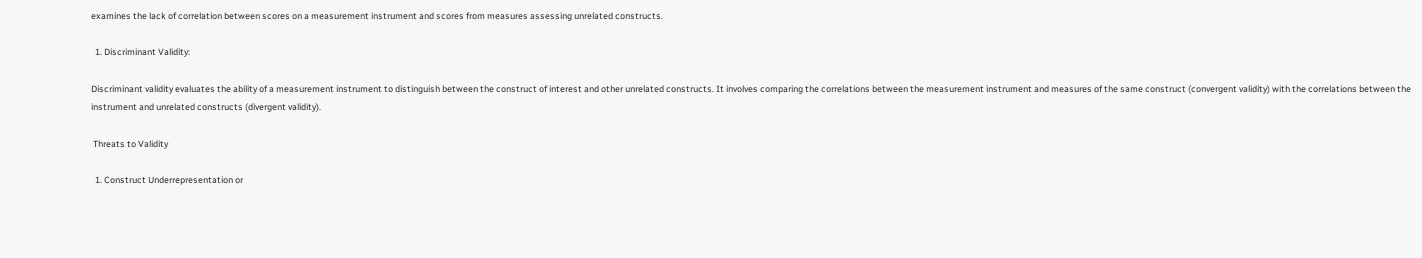examines the lack of correlation between scores on a measurement instrument and scores from measures assessing unrelated constructs.

  1. Discriminant Validity:

Discriminant validity evaluates the ability of a measurement instrument to distinguish between the construct of interest and other unrelated constructs. It involves comparing the correlations between the measurement instrument and measures of the same construct (convergent validity) with the correlations between the instrument and unrelated constructs (divergent validity).

 Threats to Validity

  1. Construct Underrepresentation or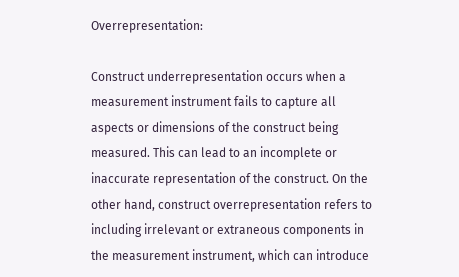Overrepresentation:

Construct underrepresentation occurs when a measurement instrument fails to capture all aspects or dimensions of the construct being measured. This can lead to an incomplete or inaccurate representation of the construct. On the other hand, construct overrepresentation refers to including irrelevant or extraneous components in the measurement instrument, which can introduce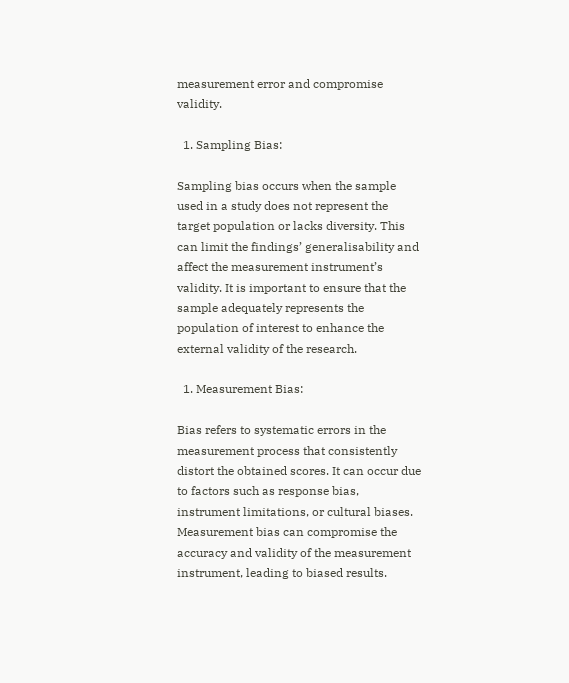measurement error and compromise validity.

  1. Sampling Bias:

Sampling bias occurs when the sample used in a study does not represent the target population or lacks diversity. This can limit the findings’ generalisability and affect the measurement instrument’s validity. It is important to ensure that the sample adequately represents the population of interest to enhance the external validity of the research.

  1. Measurement Bias:

Bias refers to systematic errors in the measurement process that consistently distort the obtained scores. It can occur due to factors such as response bias, instrument limitations, or cultural biases. Measurement bias can compromise the accuracy and validity of the measurement instrument, leading to biased results.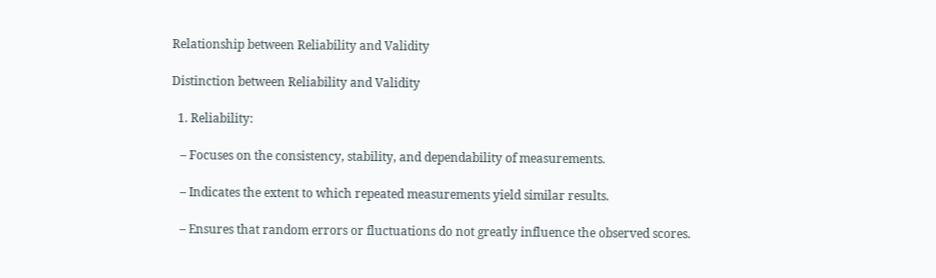Relationship between Reliability and Validity

Distinction between Reliability and Validity

  1. Reliability:

   – Focuses on the consistency, stability, and dependability of measurements.

   – Indicates the extent to which repeated measurements yield similar results.

   – Ensures that random errors or fluctuations do not greatly influence the observed scores.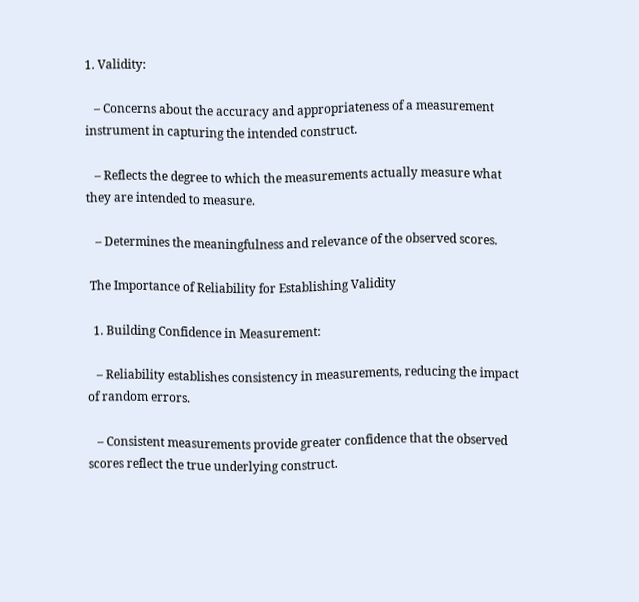1. Validity:

   – Concerns about the accuracy and appropriateness of a measurement instrument in capturing the intended construct.

   – Reflects the degree to which the measurements actually measure what they are intended to measure.

   – Determines the meaningfulness and relevance of the observed scores.

 The Importance of Reliability for Establishing Validity

  1. Building Confidence in Measurement:

   – Reliability establishes consistency in measurements, reducing the impact of random errors.

   – Consistent measurements provide greater confidence that the observed scores reflect the true underlying construct.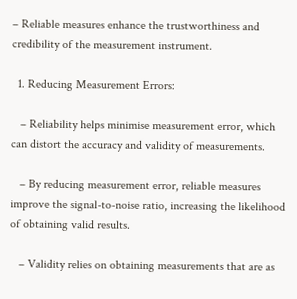– Reliable measures enhance the trustworthiness and credibility of the measurement instrument.

  1. Reducing Measurement Errors:

   – Reliability helps minimise measurement error, which can distort the accuracy and validity of measurements.

   – By reducing measurement error, reliable measures improve the signal-to-noise ratio, increasing the likelihood of obtaining valid results.

   – Validity relies on obtaining measurements that are as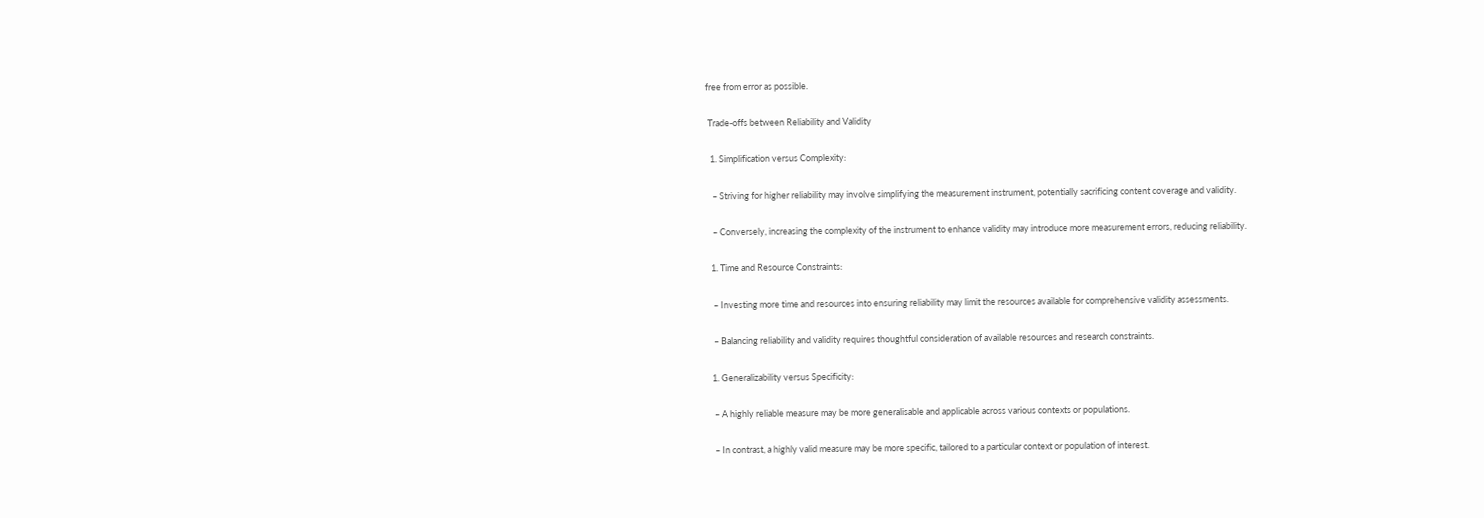free from error as possible.

 Trade-offs between Reliability and Validity

  1. Simplification versus Complexity:

   – Striving for higher reliability may involve simplifying the measurement instrument, potentially sacrificing content coverage and validity.

   – Conversely, increasing the complexity of the instrument to enhance validity may introduce more measurement errors, reducing reliability.

  1. Time and Resource Constraints:

   – Investing more time and resources into ensuring reliability may limit the resources available for comprehensive validity assessments.

   – Balancing reliability and validity requires thoughtful consideration of available resources and research constraints.

  1. Generalizability versus Specificity:

   – A highly reliable measure may be more generalisable and applicable across various contexts or populations.

   – In contrast, a highly valid measure may be more specific, tailored to a particular context or population of interest.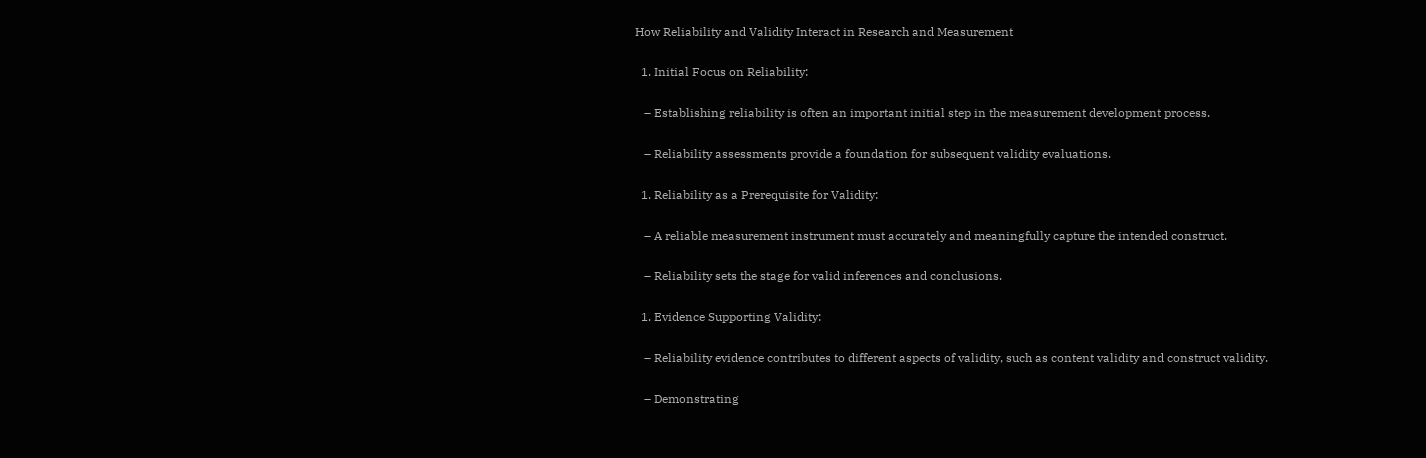How Reliability and Validity Interact in Research and Measurement

  1. Initial Focus on Reliability:

   – Establishing reliability is often an important initial step in the measurement development process.

   – Reliability assessments provide a foundation for subsequent validity evaluations.

  1. Reliability as a Prerequisite for Validity:

   – A reliable measurement instrument must accurately and meaningfully capture the intended construct.

   – Reliability sets the stage for valid inferences and conclusions.

  1. Evidence Supporting Validity:

   – Reliability evidence contributes to different aspects of validity, such as content validity and construct validity.

   – Demonstrating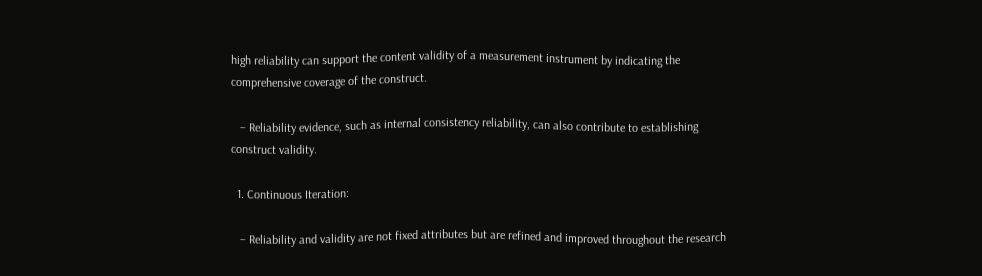high reliability can support the content validity of a measurement instrument by indicating the comprehensive coverage of the construct.

   – Reliability evidence, such as internal consistency reliability, can also contribute to establishing construct validity.

  1. Continuous Iteration:

   – Reliability and validity are not fixed attributes but are refined and improved throughout the research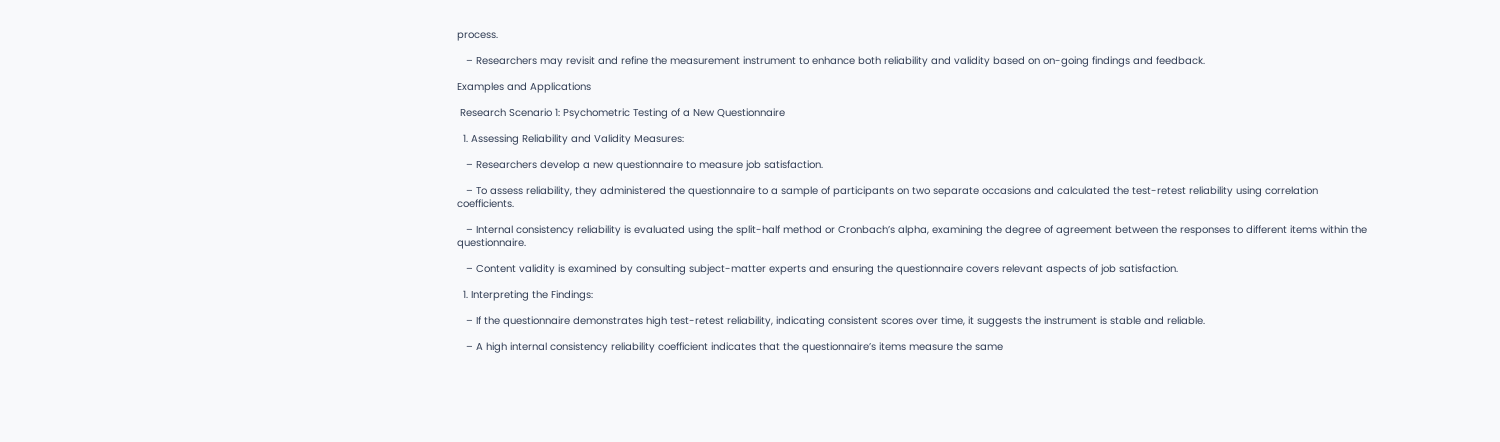process.

   – Researchers may revisit and refine the measurement instrument to enhance both reliability and validity based on on-going findings and feedback.

Examples and Applications

 Research Scenario 1: Psychometric Testing of a New Questionnaire

  1. Assessing Reliability and Validity Measures:

   – Researchers develop a new questionnaire to measure job satisfaction.

   – To assess reliability, they administered the questionnaire to a sample of participants on two separate occasions and calculated the test-retest reliability using correlation coefficients.

   – Internal consistency reliability is evaluated using the split-half method or Cronbach’s alpha, examining the degree of agreement between the responses to different items within the questionnaire.

   – Content validity is examined by consulting subject-matter experts and ensuring the questionnaire covers relevant aspects of job satisfaction.

  1. Interpreting the Findings:

   – If the questionnaire demonstrates high test-retest reliability, indicating consistent scores over time, it suggests the instrument is stable and reliable.

   – A high internal consistency reliability coefficient indicates that the questionnaire’s items measure the same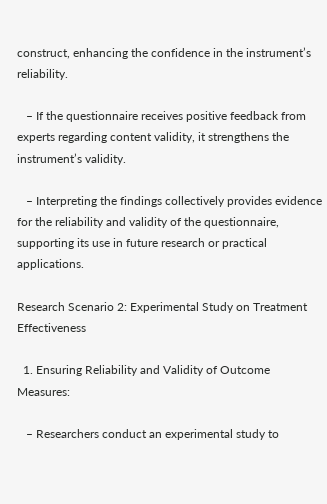construct, enhancing the confidence in the instrument’s reliability.

   – If the questionnaire receives positive feedback from experts regarding content validity, it strengthens the instrument’s validity.

   – Interpreting the findings collectively provides evidence for the reliability and validity of the questionnaire, supporting its use in future research or practical applications.

Research Scenario 2: Experimental Study on Treatment Effectiveness

  1. Ensuring Reliability and Validity of Outcome Measures:

   – Researchers conduct an experimental study to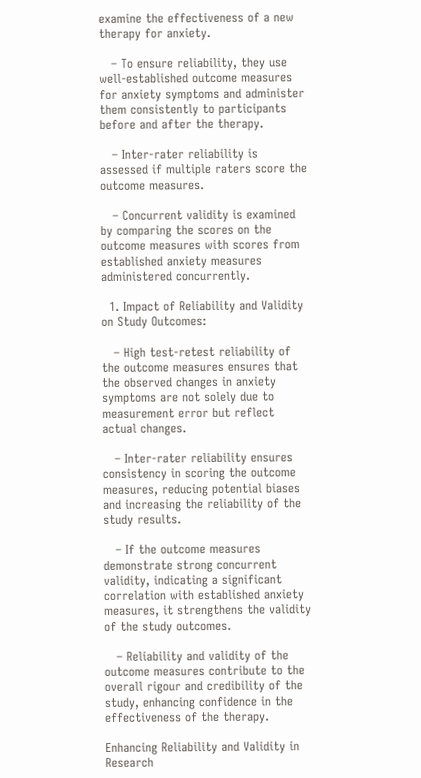examine the effectiveness of a new therapy for anxiety.

   – To ensure reliability, they use well-established outcome measures for anxiety symptoms and administer them consistently to participants before and after the therapy.

   – Inter-rater reliability is assessed if multiple raters score the outcome measures.

   – Concurrent validity is examined by comparing the scores on the outcome measures with scores from established anxiety measures administered concurrently.

  1. Impact of Reliability and Validity on Study Outcomes:

   – High test-retest reliability of the outcome measures ensures that the observed changes in anxiety symptoms are not solely due to measurement error but reflect actual changes.

   – Inter-rater reliability ensures consistency in scoring the outcome measures, reducing potential biases and increasing the reliability of the study results.

   – If the outcome measures demonstrate strong concurrent validity, indicating a significant correlation with established anxiety measures, it strengthens the validity of the study outcomes.

   – Reliability and validity of the outcome measures contribute to the overall rigour and credibility of the study, enhancing confidence in the effectiveness of the therapy.

Enhancing Reliability and Validity in Research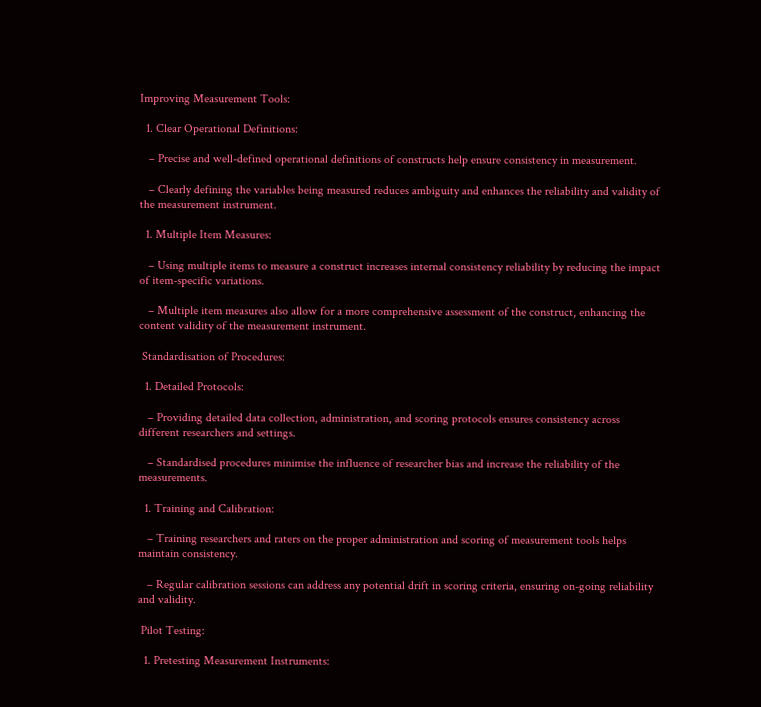Improving Measurement Tools:

  1. Clear Operational Definitions:

   – Precise and well-defined operational definitions of constructs help ensure consistency in measurement.

   – Clearly defining the variables being measured reduces ambiguity and enhances the reliability and validity of the measurement instrument.

  1. Multiple Item Measures:

   – Using multiple items to measure a construct increases internal consistency reliability by reducing the impact of item-specific variations.

   – Multiple item measures also allow for a more comprehensive assessment of the construct, enhancing the content validity of the measurement instrument.

 Standardisation of Procedures:

  1. Detailed Protocols:

   – Providing detailed data collection, administration, and scoring protocols ensures consistency across different researchers and settings.

   – Standardised procedures minimise the influence of researcher bias and increase the reliability of the measurements.

  1. Training and Calibration:

   – Training researchers and raters on the proper administration and scoring of measurement tools helps maintain consistency.

   – Regular calibration sessions can address any potential drift in scoring criteria, ensuring on-going reliability and validity.

 Pilot Testing:

  1. Pretesting Measurement Instruments: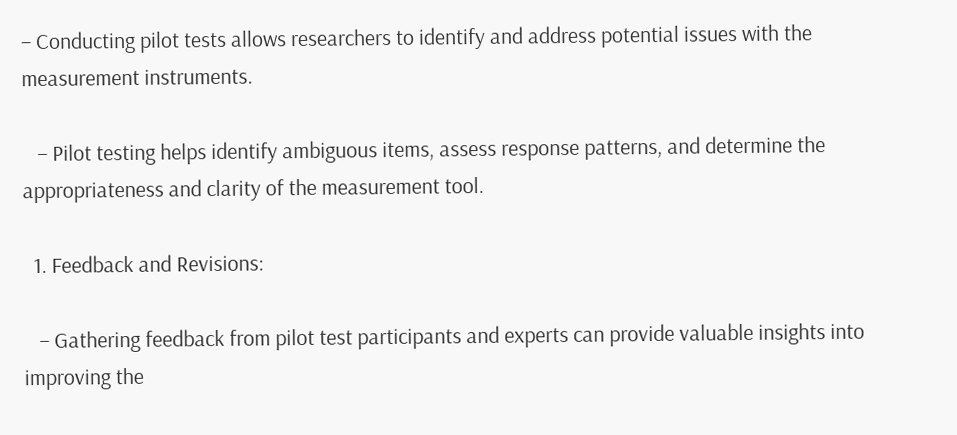– Conducting pilot tests allows researchers to identify and address potential issues with the measurement instruments.

   – Pilot testing helps identify ambiguous items, assess response patterns, and determine the appropriateness and clarity of the measurement tool.

  1. Feedback and Revisions:

   – Gathering feedback from pilot test participants and experts can provide valuable insights into improving the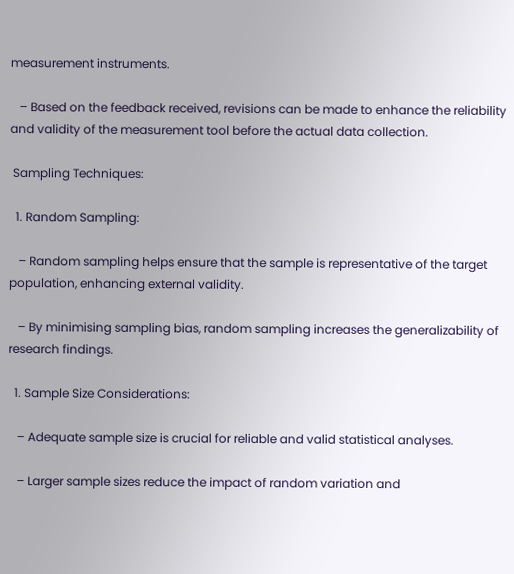measurement instruments.

   – Based on the feedback received, revisions can be made to enhance the reliability and validity of the measurement tool before the actual data collection.

 Sampling Techniques:

  1. Random Sampling:

   – Random sampling helps ensure that the sample is representative of the target population, enhancing external validity.

   – By minimising sampling bias, random sampling increases the generalizability of research findings.

  1. Sample Size Considerations:

   – Adequate sample size is crucial for reliable and valid statistical analyses.

   – Larger sample sizes reduce the impact of random variation and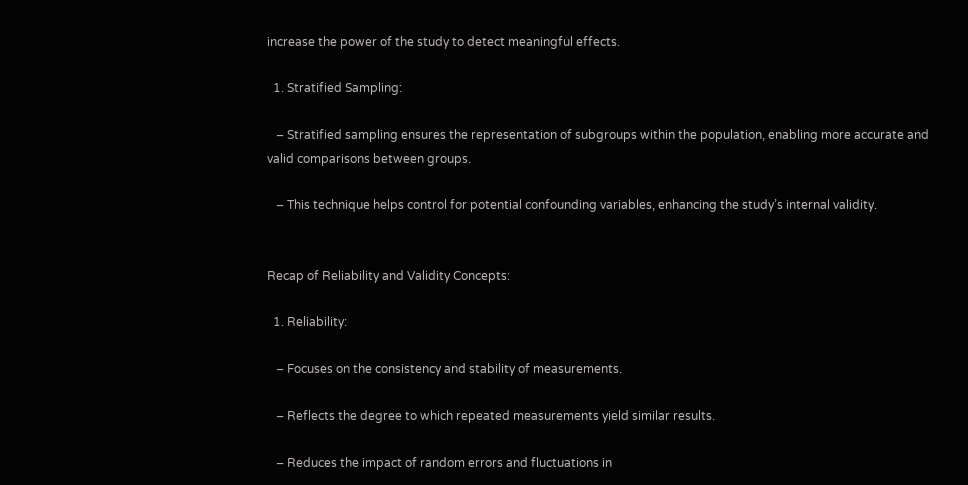increase the power of the study to detect meaningful effects.

  1. Stratified Sampling:

   – Stratified sampling ensures the representation of subgroups within the population, enabling more accurate and valid comparisons between groups.

   – This technique helps control for potential confounding variables, enhancing the study’s internal validity.


Recap of Reliability and Validity Concepts:

  1. Reliability:

   – Focuses on the consistency and stability of measurements.

   – Reflects the degree to which repeated measurements yield similar results.

   – Reduces the impact of random errors and fluctuations in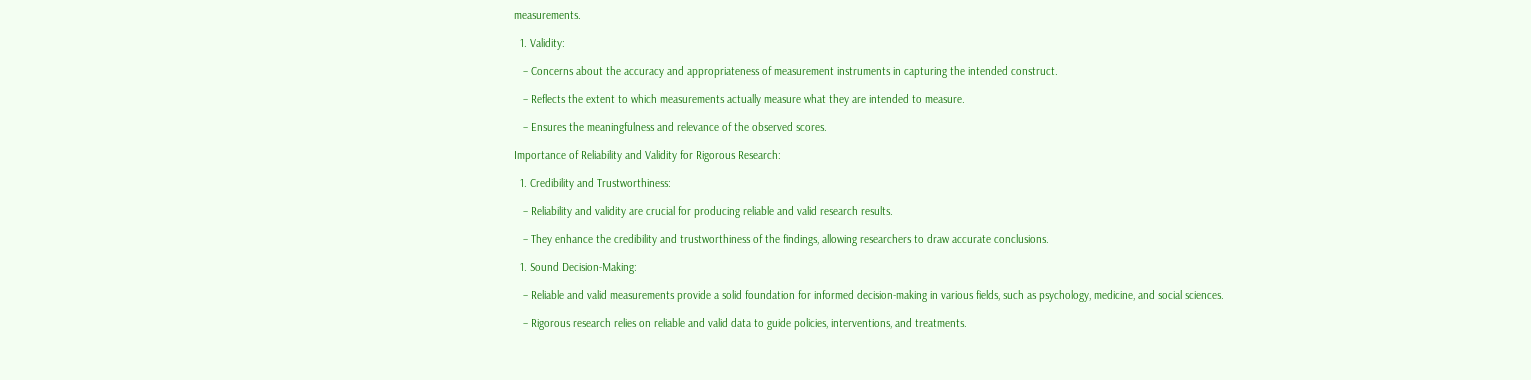measurements.

  1. Validity:

   – Concerns about the accuracy and appropriateness of measurement instruments in capturing the intended construct.

   – Reflects the extent to which measurements actually measure what they are intended to measure.

   – Ensures the meaningfulness and relevance of the observed scores.

Importance of Reliability and Validity for Rigorous Research:

  1. Credibility and Trustworthiness:

   – Reliability and validity are crucial for producing reliable and valid research results.

   – They enhance the credibility and trustworthiness of the findings, allowing researchers to draw accurate conclusions.

  1. Sound Decision-Making:

   – Reliable and valid measurements provide a solid foundation for informed decision-making in various fields, such as psychology, medicine, and social sciences.

   – Rigorous research relies on reliable and valid data to guide policies, interventions, and treatments.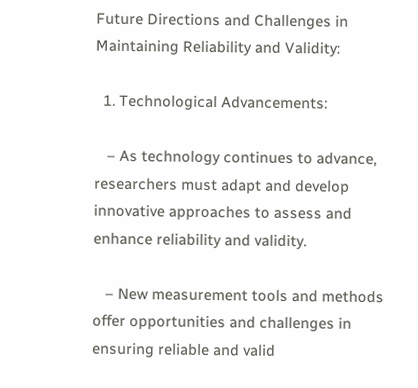Future Directions and Challenges in Maintaining Reliability and Validity:

  1. Technological Advancements:

   – As technology continues to advance, researchers must adapt and develop innovative approaches to assess and enhance reliability and validity.

   – New measurement tools and methods offer opportunities and challenges in ensuring reliable and valid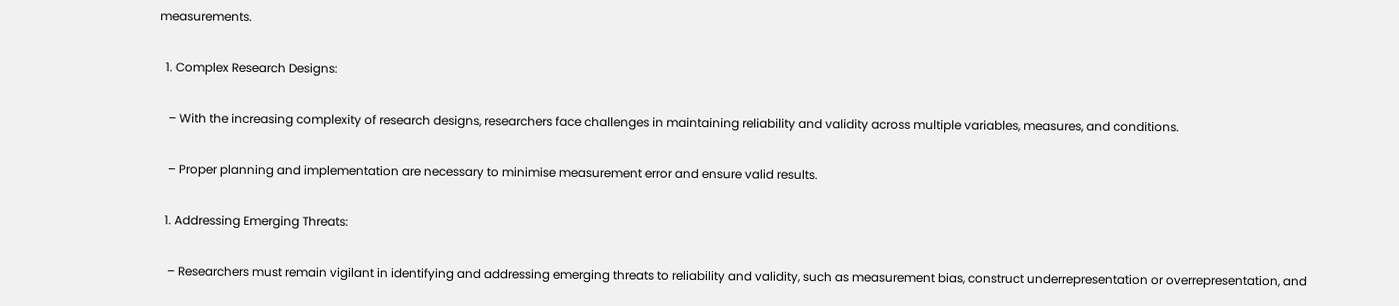measurements.

  1. Complex Research Designs:

   – With the increasing complexity of research designs, researchers face challenges in maintaining reliability and validity across multiple variables, measures, and conditions.

   – Proper planning and implementation are necessary to minimise measurement error and ensure valid results.

  1. Addressing Emerging Threats:

   – Researchers must remain vigilant in identifying and addressing emerging threats to reliability and validity, such as measurement bias, construct underrepresentation or overrepresentation, and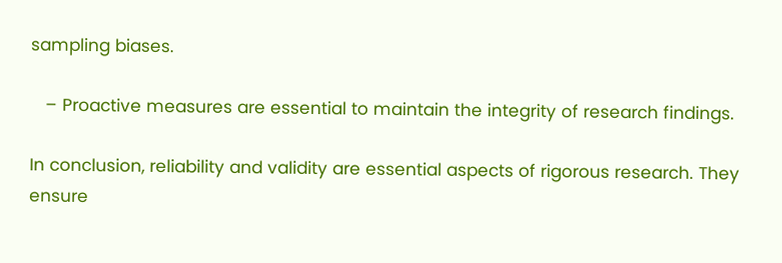sampling biases.

   – Proactive measures are essential to maintain the integrity of research findings.

In conclusion, reliability and validity are essential aspects of rigorous research. They ensure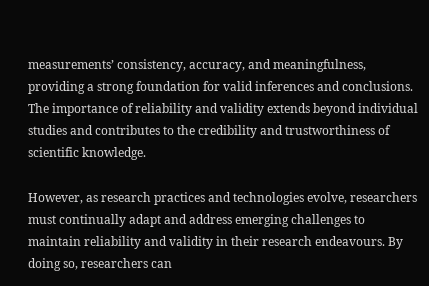measurements’ consistency, accuracy, and meaningfulness, providing a strong foundation for valid inferences and conclusions. The importance of reliability and validity extends beyond individual studies and contributes to the credibility and trustworthiness of scientific knowledge.

However, as research practices and technologies evolve, researchers must continually adapt and address emerging challenges to maintain reliability and validity in their research endeavours. By doing so, researchers can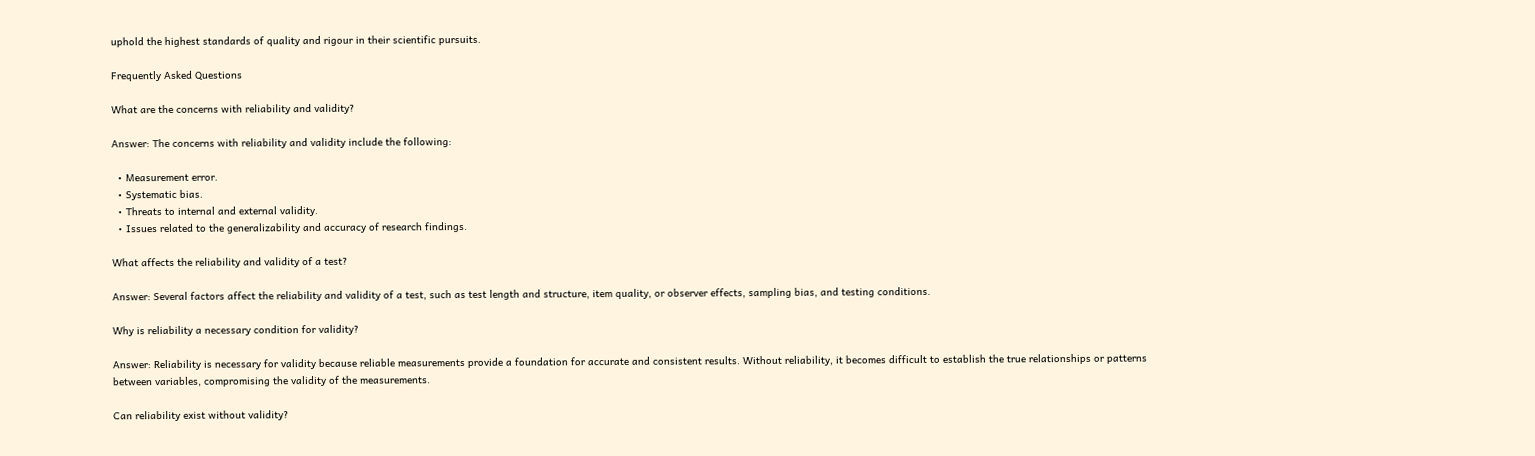uphold the highest standards of quality and rigour in their scientific pursuits.

Frequently Asked Questions

What are the concerns with reliability and validity?

Answer: The concerns with reliability and validity include the following:

  • Measurement error.
  • Systematic bias.
  • Threats to internal and external validity.
  • Issues related to the generalizability and accuracy of research findings.

What affects the reliability and validity of a test?

Answer: Several factors affect the reliability and validity of a test, such as test length and structure, item quality, or observer effects, sampling bias, and testing conditions.

Why is reliability a necessary condition for validity?

Answer: Reliability is necessary for validity because reliable measurements provide a foundation for accurate and consistent results. Without reliability, it becomes difficult to establish the true relationships or patterns between variables, compromising the validity of the measurements.

Can reliability exist without validity?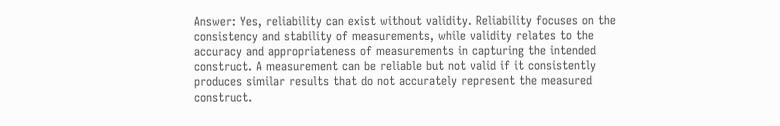Answer: Yes, reliability can exist without validity. Reliability focuses on the consistency and stability of measurements, while validity relates to the accuracy and appropriateness of measurements in capturing the intended construct. A measurement can be reliable but not valid if it consistently produces similar results that do not accurately represent the measured construct.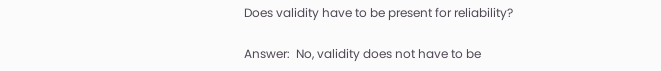Does validity have to be present for reliability?

Answer:  No, validity does not have to be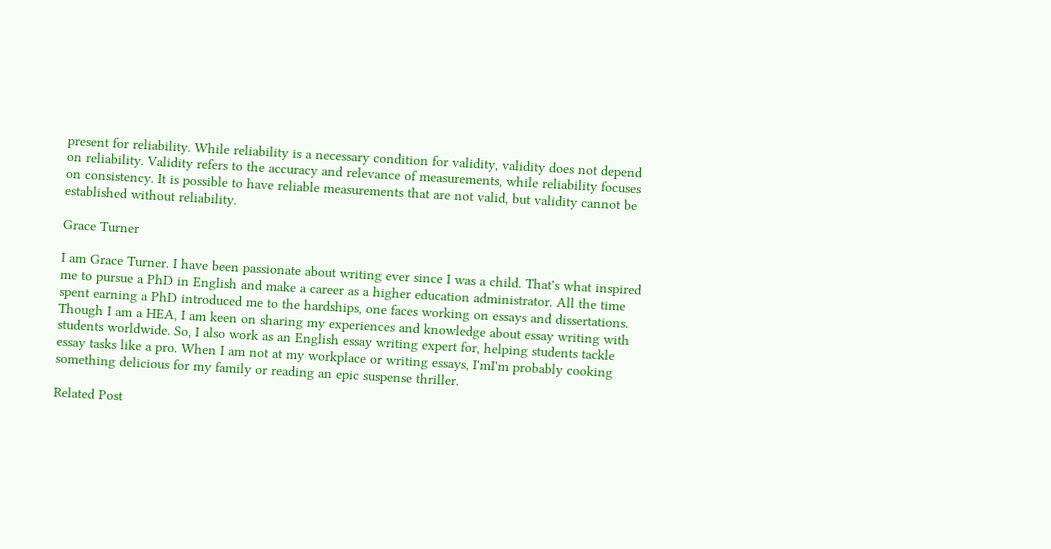present for reliability. While reliability is a necessary condition for validity, validity does not depend on reliability. Validity refers to the accuracy and relevance of measurements, while reliability focuses on consistency. It is possible to have reliable measurements that are not valid, but validity cannot be established without reliability.

Grace Turner

I am Grace Turner. I have been passionate about writing ever since I was a child. That's what inspired me to pursue a PhD in English and make a career as a higher education administrator. All the time spent earning a PhD introduced me to the hardships, one faces working on essays and dissertations. Though I am a HEA, I am keen on sharing my experiences and knowledge about essay writing with students worldwide. So, I also work as an English essay writing expert for, helping students tackle essay tasks like a pro. When I am not at my workplace or writing essays, I'mI'm probably cooking something delicious for my family or reading an epic suspense thriller.

Related Post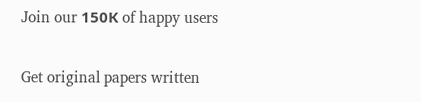Join our 150К of happy users

Get original papers written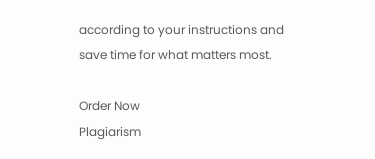according to your instructions and save time for what matters most.

Order Now
Plagiarism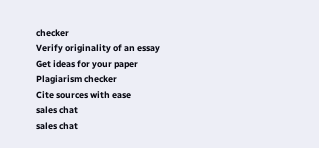checker
Verify originality of an essay
Get ideas for your paper
Plagiarism checker
Cite sources with ease
sales chat
sales chat